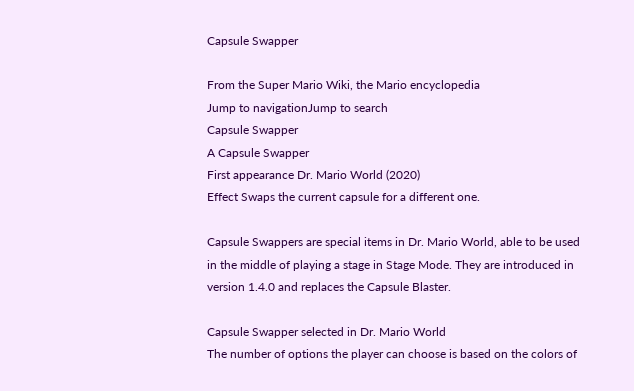Capsule Swapper

From the Super Mario Wiki, the Mario encyclopedia
Jump to navigationJump to search
Capsule Swapper
A Capsule Swapper
First appearance Dr. Mario World (2020)
Effect Swaps the current capsule for a different one.

Capsule Swappers are special items in Dr. Mario World, able to be used in the middle of playing a stage in Stage Mode. They are introduced in version 1.4.0 and replaces the Capsule Blaster.

Capsule Swapper selected in Dr. Mario World
The number of options the player can choose is based on the colors of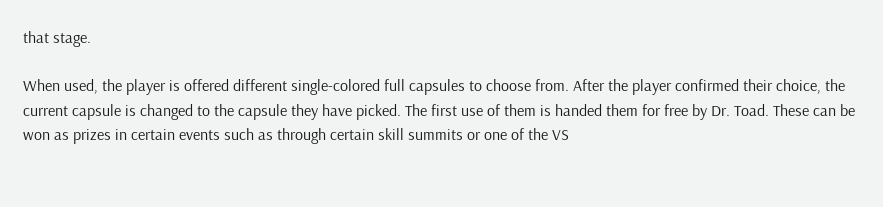that stage.

When used, the player is offered different single-colored full capsules to choose from. After the player confirmed their choice, the current capsule is changed to the capsule they have picked. The first use of them is handed them for free by Dr. Toad. These can be won as prizes in certain events such as through certain skill summits or one of the VS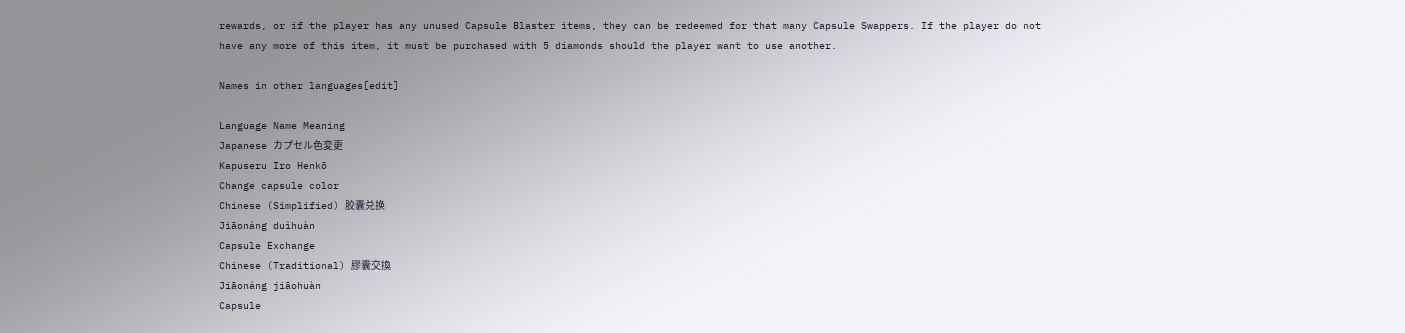rewards, or if the player has any unused Capsule Blaster items, they can be redeemed for that many Capsule Swappers. If the player do not have any more of this item, it must be purchased with 5 diamonds should the player want to use another.

Names in other languages[edit]

Language Name Meaning
Japanese カプセル色変更
Kapuseru Iro Henkō
Change capsule color
Chinese (Simplified) 胶囊兑换
Jiāonáng duìhuàn
Capsule Exchange
Chinese (Traditional) 膠囊交換
Jiāonáng jiāohuàn
Capsule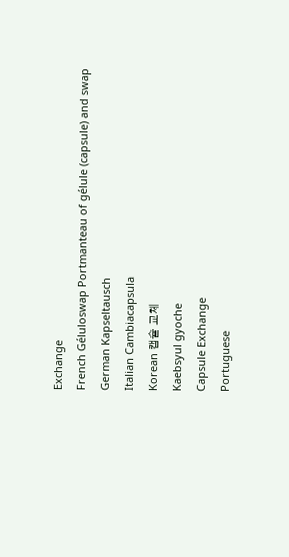Exchange
French Géluloswap Portmanteau of gélule (capsule) and swap
German Kapseltausch
Italian Cambiacapsula
Korean 캡슐 교체
Kaebsyul gyoche
Capsule Exchange
Portuguese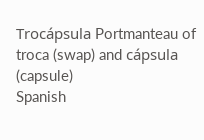Trocápsula Portmanteau of troca (swap) and cápsula (capsule)
Spanish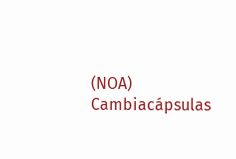(NOA) Cambiacápsulas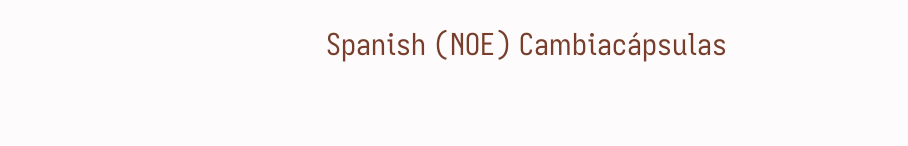Spanish (NOE) Cambiacápsulas